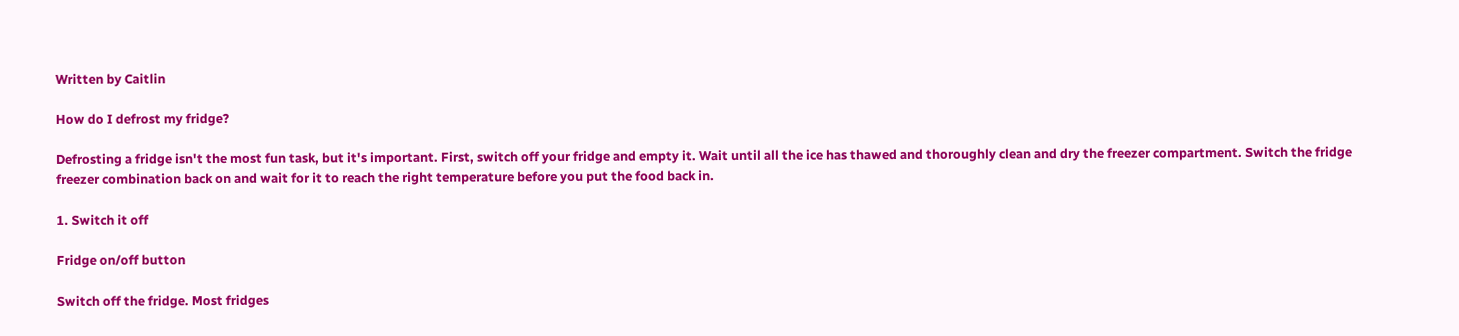Written by Caitlin

How do I defrost my fridge?

Defrosting a fridge isn't the most fun task, but it's important. First, switch off your fridge and empty it. Wait until all the ice has thawed and thoroughly clean and dry the freezer compartment. Switch the fridge freezer combination back on and wait for it to reach the right temperature before you put the food back in.

1. Switch it off

Fridge on/off button

Switch off the fridge. Most fridges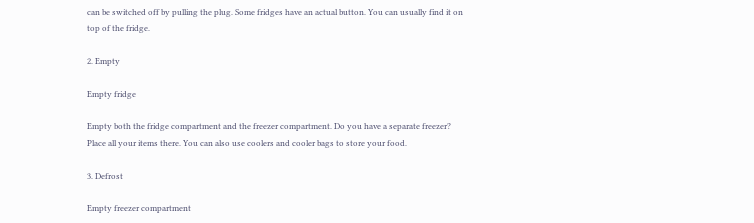can be switched off by pulling the plug. Some fridges have an actual button. You can usually find it on top of the fridge.

2. Empty

Empty fridge

Empty both the fridge compartment and the freezer compartment. Do you have a separate freezer? Place all your items there. You can also use coolers and cooler bags to store your food.

3. Defrost

Empty freezer compartment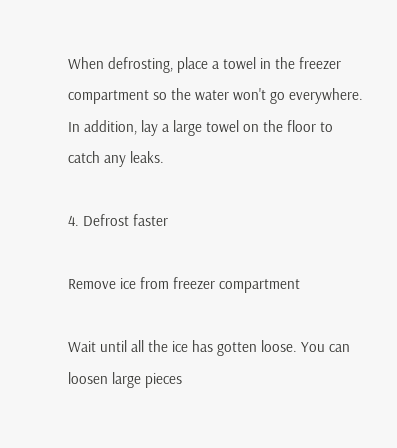When defrosting, place a towel in the freezer compartment so the water won't go everywhere. In addition, lay a large towel on the floor to catch any leaks.

4. Defrost faster

Remove ice from freezer compartment

Wait until all the ice has gotten loose. You can loosen large pieces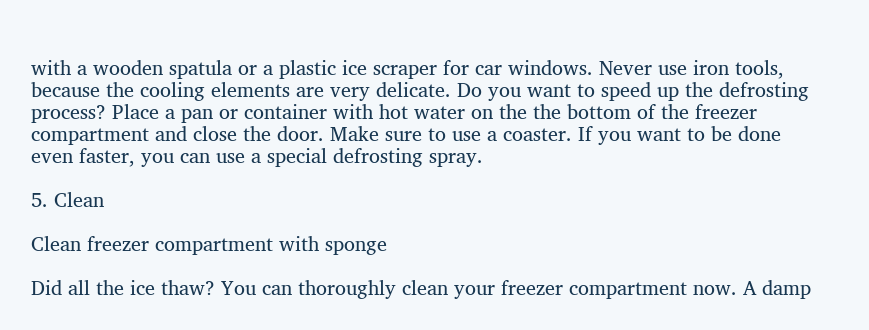with a wooden spatula or a plastic ice scraper for car windows. Never use iron tools, because the cooling elements are very delicate. Do you want to speed up the defrosting process? Place a pan or container with hot water on the the bottom of the freezer compartment and close the door. Make sure to use a coaster. If you want to be done even faster, you can use a special defrosting spray.

5. Clean

Clean freezer compartment with sponge

Did all the ice thaw? You can thoroughly clean your freezer compartment now. A damp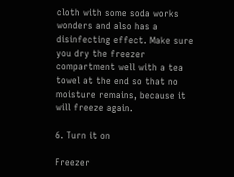cloth with some soda works wonders and also has a disinfecting effect. Make sure you dry the freezer compartment well with a tea towel at the end so that no moisture remains, because it will freeze again.

6. Turn it on

Freezer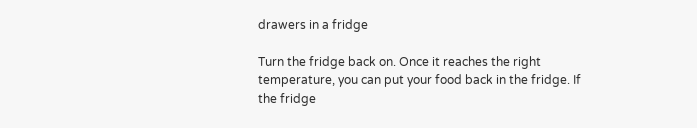drawers in a fridge

Turn the fridge back on. Once it reaches the right temperature, you can put your food back in the fridge. If the fridge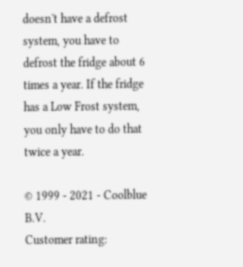doesn't have a defrost system, you have to defrost the fridge about 6 times a year. If the fridge has a Low Frost system, you only have to do that twice a year.

© 1999 - 2021 - Coolblue B.V.
Customer rating: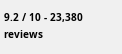9.2 / 10 - 23,380 reviews